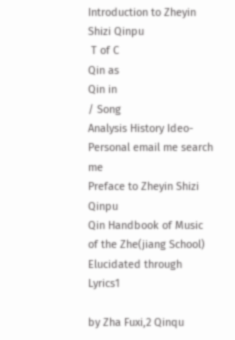Introduction to Zheyin Shizi Qinpu
 T of C
Qin as
Qin in
/ Song
Analysis History Ideo-
Personal email me search me
Preface to Zheyin Shizi Qinpu
Qin Handbook of Music of the Zhe(jiang School) Elucidated through Lyrics1

by Zha Fuxi,2 Qinqu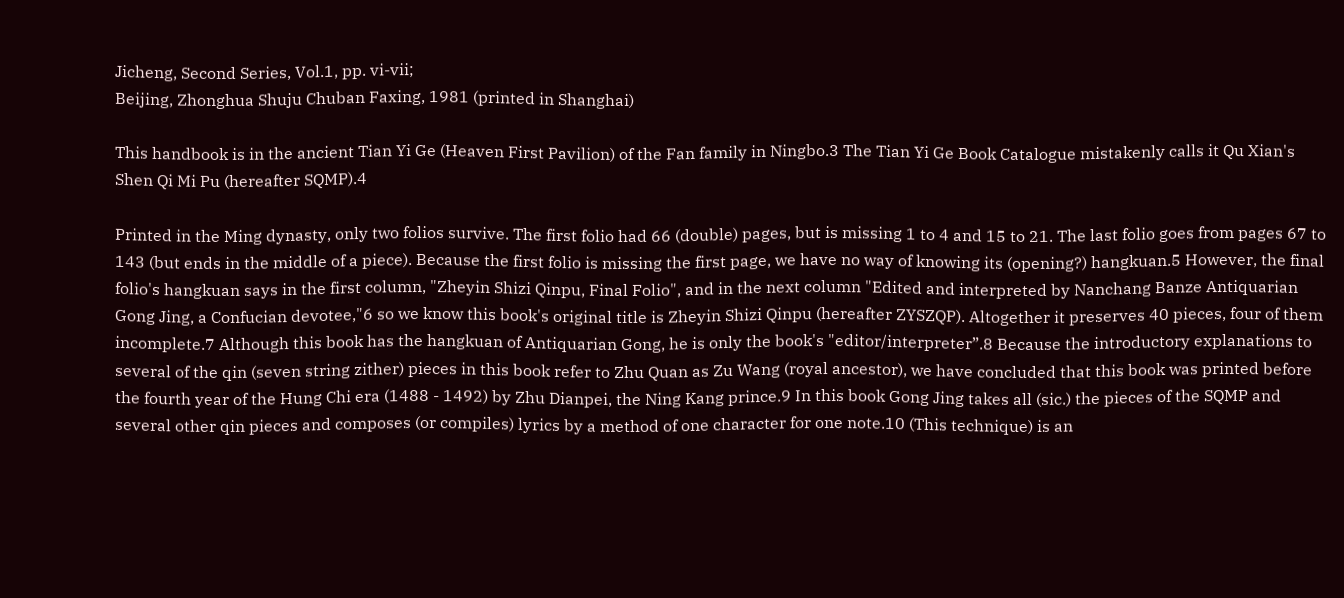Jicheng, Second Series, Vol.1, pp. vi-vii;
Beijing, Zhonghua Shuju Chuban Faxing, 1981 (printed in Shanghai)

This handbook is in the ancient Tian Yi Ge (Heaven First Pavilion) of the Fan family in Ningbo.3 The Tian Yi Ge Book Catalogue mistakenly calls it Qu Xian's Shen Qi Mi Pu (hereafter SQMP).4

Printed in the Ming dynasty, only two folios survive. The first folio had 66 (double) pages, but is missing 1 to 4 and 15 to 21. The last folio goes from pages 67 to 143 (but ends in the middle of a piece). Because the first folio is missing the first page, we have no way of knowing its (opening?) hangkuan.5 However, the final folio's hangkuan says in the first column, "Zheyin Shizi Qinpu, Final Folio", and in the next column "Edited and interpreted by Nanchang Banze Antiquarian Gong Jing, a Confucian devotee,"6 so we know this book's original title is Zheyin Shizi Qinpu (hereafter ZYSZQP). Altogether it preserves 40 pieces, four of them incomplete.7 Although this book has the hangkuan of Antiquarian Gong, he is only the book's "editor/interpreter”.8 Because the introductory explanations to several of the qin (seven string zither) pieces in this book refer to Zhu Quan as Zu Wang (royal ancestor), we have concluded that this book was printed before the fourth year of the Hung Chi era (1488 - 1492) by Zhu Dianpei, the Ning Kang prince.9 In this book Gong Jing takes all (sic.) the pieces of the SQMP and several other qin pieces and composes (or compiles) lyrics by a method of one character for one note.10 (This technique) is an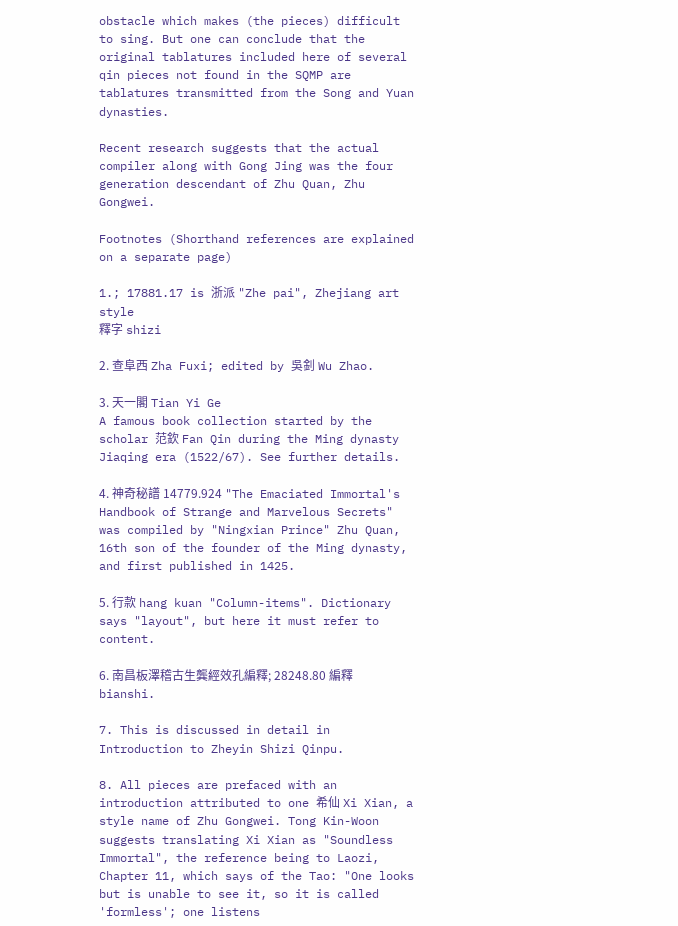obstacle which makes (the pieces) difficult to sing. But one can conclude that the original tablatures included here of several qin pieces not found in the SQMP are tablatures transmitted from the Song and Yuan dynasties.

Recent research suggests that the actual compiler along with Gong Jing was the four generation descendant of Zhu Quan, Zhu Gongwei.

Footnotes (Shorthand references are explained on a separate page)

1.; 17881.17 is 浙派 "Zhe pai", Zhejiang art style
釋字 shizi

2. 查阜西 Zha Fuxi; edited by 吳釗 Wu Zhao.

3. 天一閣 Tian Yi Ge
A famous book collection started by the scholar 范欽 Fan Qin during the Ming dynasty Jiaqing era (1522/67). See further details.

4. 神奇秘譜 14779.924 "The Emaciated Immortal's Handbook of Strange and Marvelous Secrets" was compiled by "Ningxian Prince" Zhu Quan, 16th son of the founder of the Ming dynasty, and first published in 1425.

5. 行款 hang kuan "Column-items". Dictionary says "layout", but here it must refer to content.

6. 南昌板澤稽古生龔經效孔編釋; 28248.80 編釋 bianshi.

7. This is discussed in detail in Introduction to Zheyin Shizi Qinpu.

8. All pieces are prefaced with an introduction attributed to one 希仙 Xi Xian, a style name of Zhu Gongwei. Tong Kin-Woon suggests translating Xi Xian as "Soundless Immortal", the reference being to Laozi, Chapter 11, which says of the Tao: "One looks but is unable to see it, so it is called 'formless'; one listens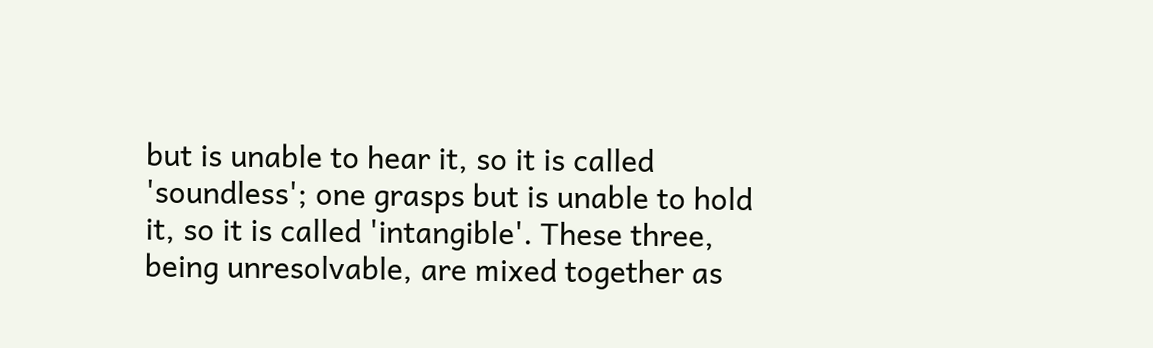but is unable to hear it, so it is called 'soundless'; one grasps but is unable to hold it, so it is called 'intangible'. These three, being unresolvable, are mixed together as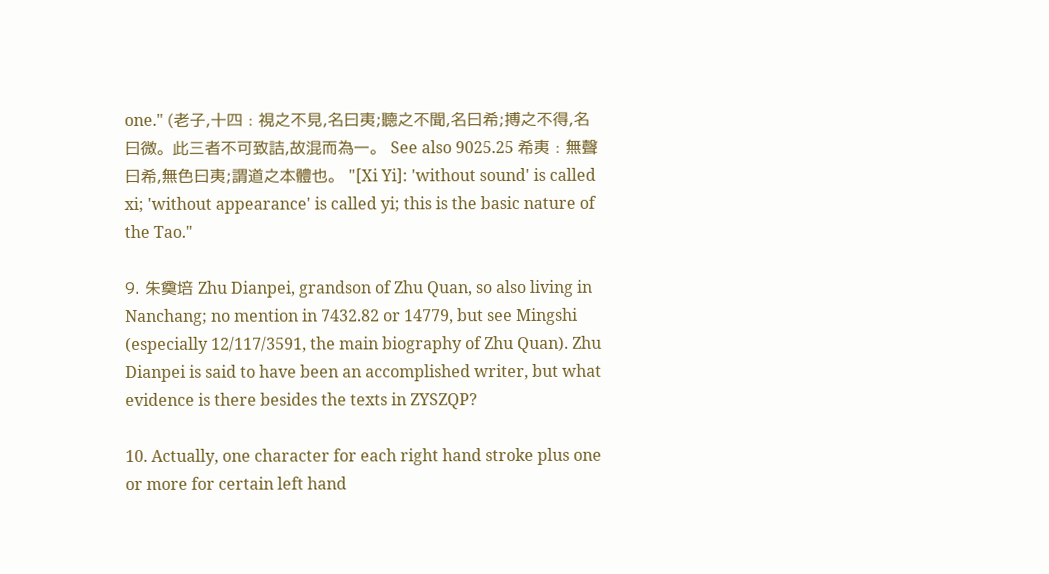one." (老子,十四﹕視之不見,名曰夷;聽之不聞,名曰希;搏之不得,名曰微。此三者不可致詰,故混而為一。 See also 9025.25 希夷﹕無聲曰希,無色曰夷;謂道之本體也。 "[Xi Yi]: 'without sound' is called xi; 'without appearance' is called yi; this is the basic nature of the Tao."

9. 朱奠培 Zhu Dianpei, grandson of Zhu Quan, so also living in Nanchang; no mention in 7432.82 or 14779, but see Mingshi (especially 12/117/3591, the main biography of Zhu Quan). Zhu Dianpei is said to have been an accomplished writer, but what evidence is there besides the texts in ZYSZQP?

10. Actually, one character for each right hand stroke plus one or more for certain left hand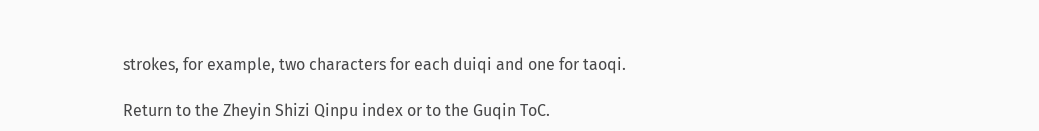strokes, for example, two characters for each duiqi and one for taoqi.

Return to the Zheyin Shizi Qinpu index or to the Guqin ToC.